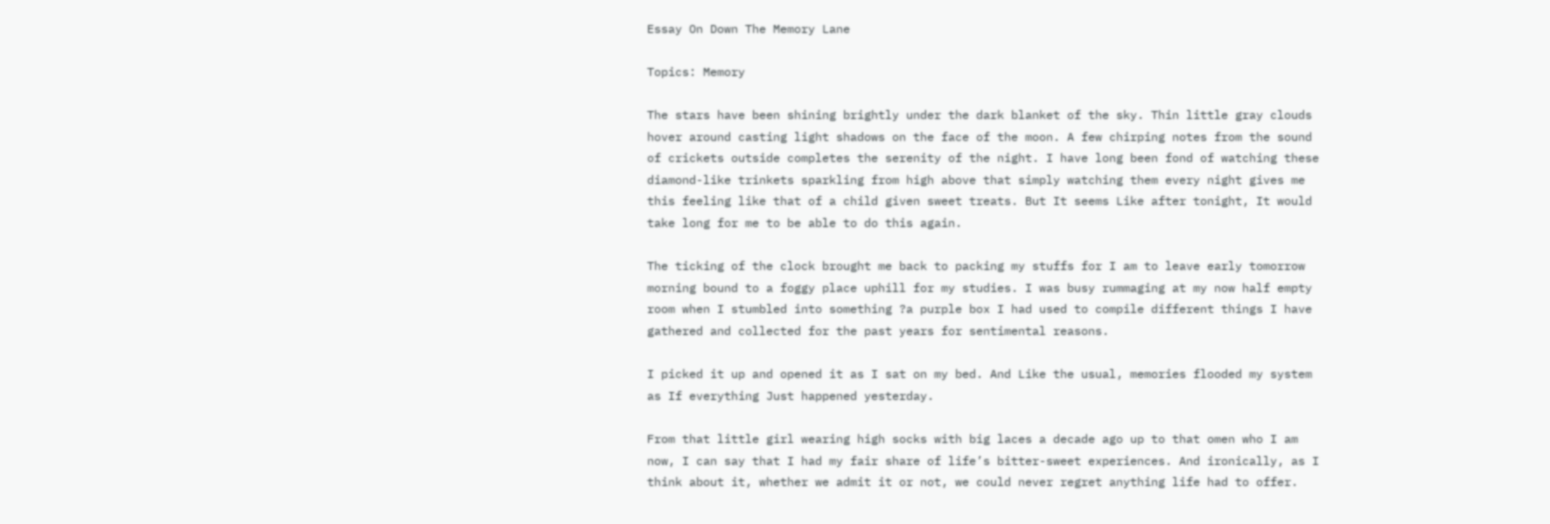Essay On Down The Memory Lane

Topics: Memory

The stars have been shining brightly under the dark blanket of the sky. Thin little gray clouds hover around casting light shadows on the face of the moon. A few chirping notes from the sound of crickets outside completes the serenity of the night. I have long been fond of watching these diamond-like trinkets sparkling from high above that simply watching them every night gives me this feeling like that of a child given sweet treats. But It seems Like after tonight, It would take long for me to be able to do this again.

The ticking of the clock brought me back to packing my stuffs for I am to leave early tomorrow morning bound to a foggy place uphill for my studies. I was busy rummaging at my now half empty room when I stumbled into something ?a purple box I had used to compile different things I have gathered and collected for the past years for sentimental reasons.

I picked it up and opened it as I sat on my bed. And Like the usual, memories flooded my system as If everything Just happened yesterday.

From that little girl wearing high socks with big laces a decade ago up to that omen who I am now, I can say that I had my fair share of life’s bitter-sweet experiences. And ironically, as I think about it, whether we admit it or not, we could never regret anything life had to offer.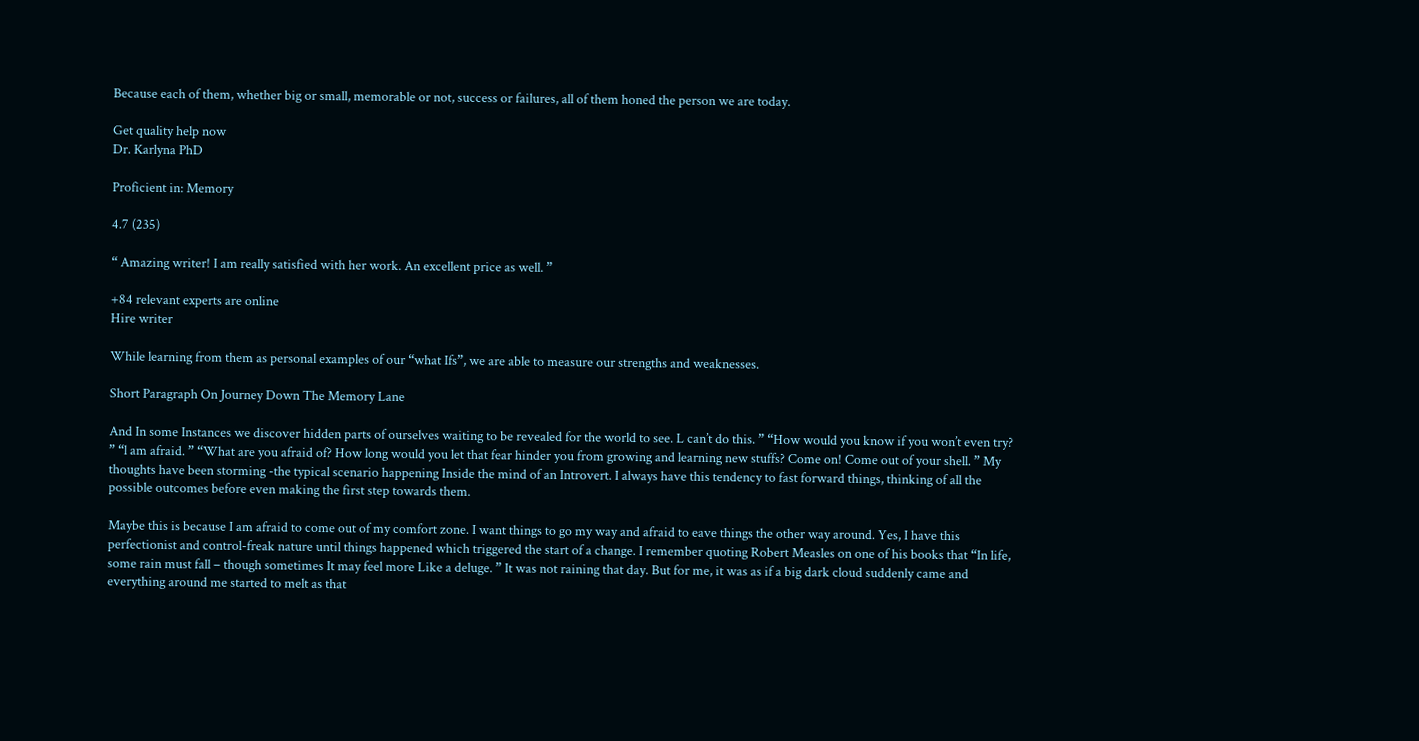Because each of them, whether big or small, memorable or not, success or failures, all of them honed the person we are today.

Get quality help now
Dr. Karlyna PhD

Proficient in: Memory

4.7 (235)

“ Amazing writer! I am really satisfied with her work. An excellent price as well. ”

+84 relevant experts are online
Hire writer

While learning from them as personal examples of our “what Ifs”, we are able to measure our strengths and weaknesses.

Short Paragraph On Journey Down The Memory Lane

And In some Instances we discover hidden parts of ourselves waiting to be revealed for the world to see. L can’t do this. ” “How would you know if you won’t even try? ” “l am afraid. ” “What are you afraid of? How long would you let that fear hinder you from growing and learning new stuffs? Come on! Come out of your shell. ” My thoughts have been storming -the typical scenario happening Inside the mind of an Introvert. I always have this tendency to fast forward things, thinking of all the possible outcomes before even making the first step towards them.

Maybe this is because I am afraid to come out of my comfort zone. I want things to go my way and afraid to eave things the other way around. Yes, I have this perfectionist and control-freak nature until things happened which triggered the start of a change. I remember quoting Robert Measles on one of his books that “In life, some rain must fall – though sometimes It may feel more Like a deluge. ” It was not raining that day. But for me, it was as if a big dark cloud suddenly came and everything around me started to melt as that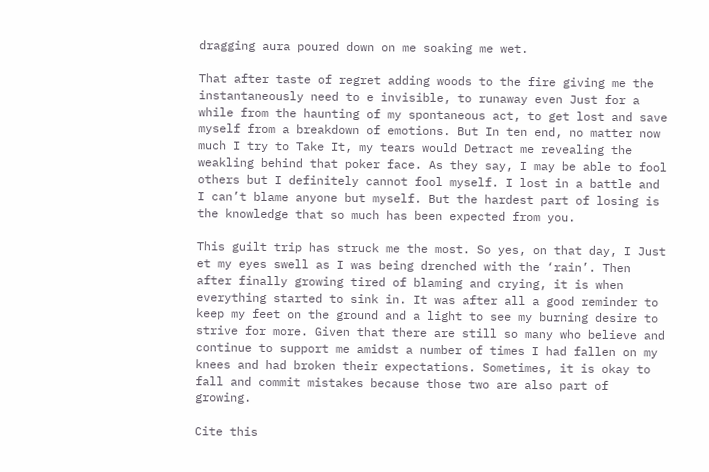dragging aura poured down on me soaking me wet.

That after taste of regret adding woods to the fire giving me the instantaneously need to e invisible, to runaway even Just for a while from the haunting of my spontaneous act, to get lost and save myself from a breakdown of emotions. But In ten end, no matter now much I try to Take It, my tears would Detract me revealing the weakling behind that poker face. As they say, I may be able to fool others but I definitely cannot fool myself. I lost in a battle and I can’t blame anyone but myself. But the hardest part of losing is the knowledge that so much has been expected from you.

This guilt trip has struck me the most. So yes, on that day, I Just et my eyes swell as I was being drenched with the ‘rain’. Then after finally growing tired of blaming and crying, it is when everything started to sink in. It was after all a good reminder to keep my feet on the ground and a light to see my burning desire to strive for more. Given that there are still so many who believe and continue to support me amidst a number of times I had fallen on my knees and had broken their expectations. Sometimes, it is okay to fall and commit mistakes because those two are also part of growing.

Cite this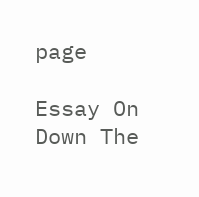page

Essay On Down The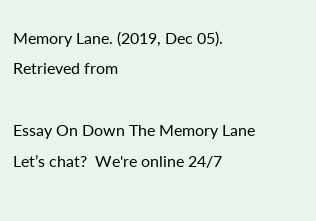Memory Lane. (2019, Dec 05). Retrieved from

Essay On Down The Memory Lane
Let’s chat?  We're online 24/7